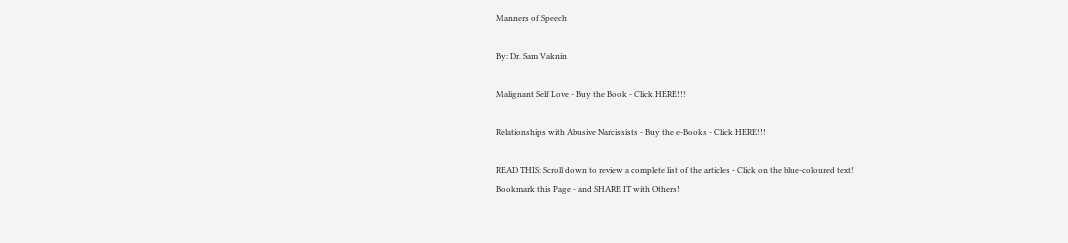Manners of Speech

By: Dr. Sam Vaknin

Malignant Self Love - Buy the Book - Click HERE!!!

Relationships with Abusive Narcissists - Buy the e-Books - Click HERE!!!

READ THIS: Scroll down to review a complete list of the articles - Click on the blue-coloured text!
Bookmark this Page - and SHARE IT with Others!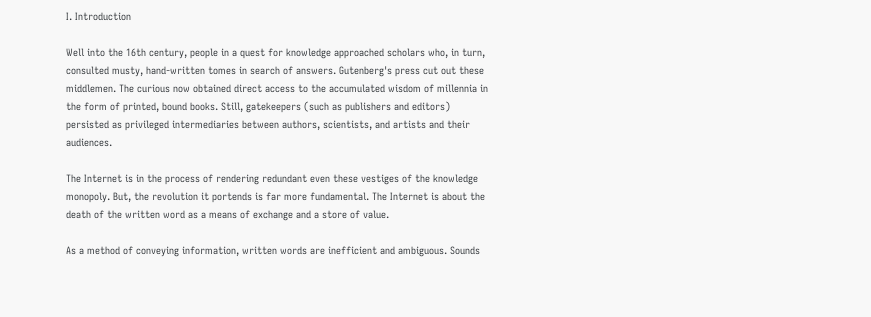I. Introduction

Well into the 16th century, people in a quest for knowledge approached scholars who, in turn, consulted musty, hand-written tomes in search of answers. Gutenberg's press cut out these middlemen. The curious now obtained direct access to the accumulated wisdom of millennia in the form of printed, bound books. Still, gatekeepers (such as publishers and editors) persisted as privileged intermediaries between authors, scientists, and artists and their audiences.

The Internet is in the process of rendering redundant even these vestiges of the knowledge monopoly. But, the revolution it portends is far more fundamental. The Internet is about the death of the written word as a means of exchange and a store of value.

As a method of conveying information, written words are inefficient and ambiguous. Sounds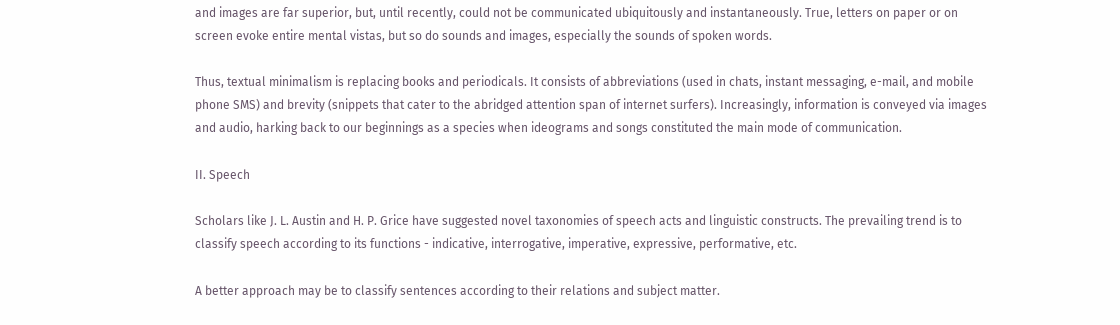and images are far superior, but, until recently, could not be communicated ubiquitously and instantaneously. True, letters on paper or on screen evoke entire mental vistas, but so do sounds and images, especially the sounds of spoken words.

Thus, textual minimalism is replacing books and periodicals. It consists of abbreviations (used in chats, instant messaging, e-mail, and mobile phone SMS) and brevity (snippets that cater to the abridged attention span of internet surfers). Increasingly, information is conveyed via images and audio, harking back to our beginnings as a species when ideograms and songs constituted the main mode of communication.

II. Speech

Scholars like J. L. Austin and H. P. Grice have suggested novel taxonomies of speech acts and linguistic constructs. The prevailing trend is to classify speech according to its functions - indicative, interrogative, imperative, expressive, performative, etc.

A better approach may be to classify sentences according to their relations and subject matter.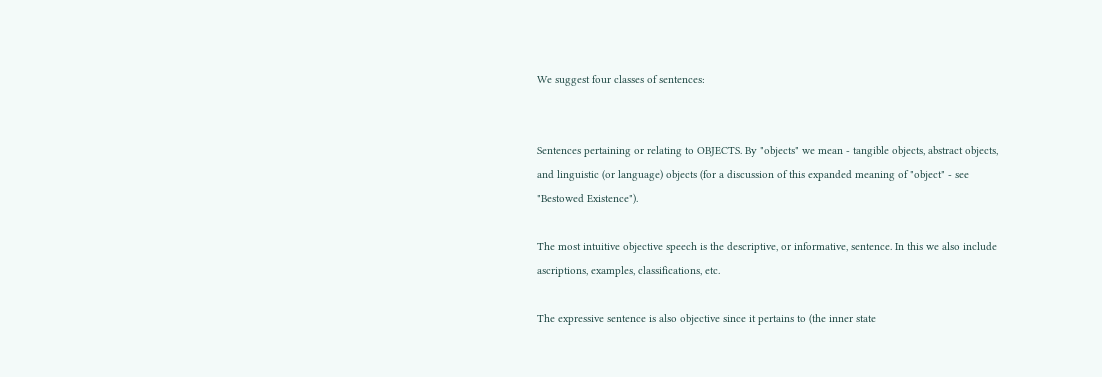We suggest four classes of sentences:


Sentences pertaining or relating to OBJECTS. By "objects" we mean - tangible objects, abstract objects, and linguistic (or language) objects (for a discussion of this expanded meaning of "object" - see "Bestowed Existence").

The most intuitive objective speech is the descriptive, or informative, sentence. In this we also include ascriptions, examples, classifications, etc.

The expressive sentence is also objective since it pertains to (the inner state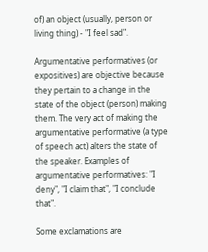of) an object (usually, person or living thing) - "I feel sad".

Argumentative performatives (or expositives) are objective because they pertain to a change in the state of the object (person) making them. The very act of making the argumentative performative (a type of speech act) alters the state of the speaker. Examples of argumentative performatives: "I deny", "I claim that", "I conclude that".

Some exclamations are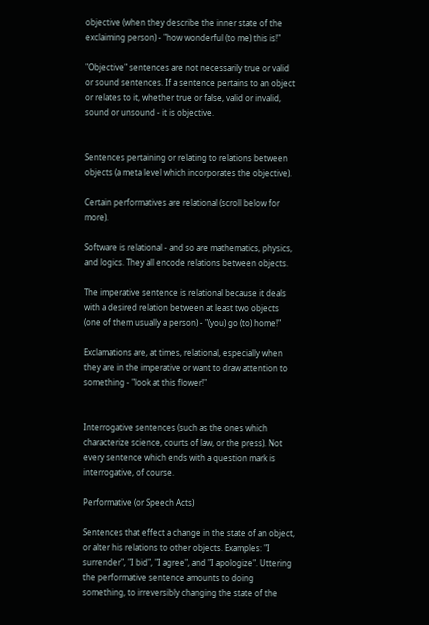objective (when they describe the inner state of the exclaiming person) - "how wonderful (to me) this is!"

"Objective" sentences are not necessarily true or valid or sound sentences. If a sentence pertains to an object or relates to it, whether true or false, valid or invalid, sound or unsound - it is objective.


Sentences pertaining or relating to relations between objects (a meta level which incorporates the objective).

Certain performatives are relational (scroll below for more).

Software is relational - and so are mathematics, physics, and logics. They all encode relations between objects.

The imperative sentence is relational because it deals with a desired relation between at least two objects (one of them usually a person) - "(you) go (to) home!"

Exclamations are, at times, relational, especially when they are in the imperative or want to draw attention to something - "look at this flower!"


Interrogative sentences (such as the ones which characterize science, courts of law, or the press). Not every sentence which ends with a question mark is interrogative, of course.

Performative (or Speech Acts)

Sentences that effect a change in the state of an object, or alter his relations to other objects. Examples: "I surrender", "I bid", "I agree", and "I apologize". Uttering the performative sentence amounts to doing something, to irreversibly changing the state of the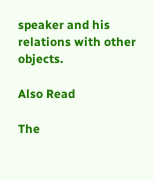speaker and his relations with other objects.

Also Read

The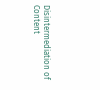Disintermediation of Content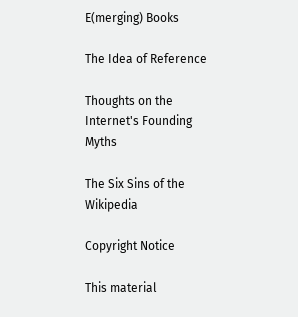E(merging) Books

The Idea of Reference

Thoughts on the Internet's Founding Myths

The Six Sins of the Wikipedia

Copyright Notice

This material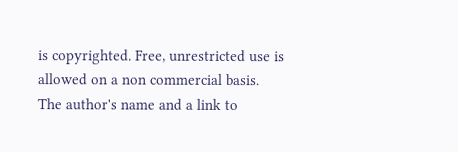is copyrighted. Free, unrestricted use is allowed on a non commercial basis.
The author's name and a link to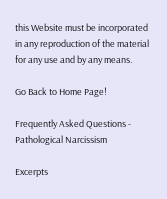this Website must be incorporated in any reproduction of the material for any use and by any means.

Go Back to Home Page!

Frequently Asked Questions - Pathological Narcissism

Excerpts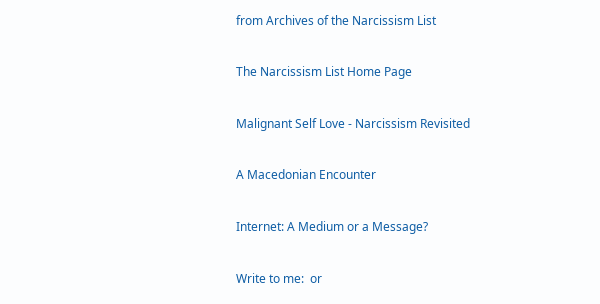from Archives of the Narcissism List

The Narcissism List Home Page

Malignant Self Love - Narcissism Revisited

A Macedonian Encounter

Internet: A Medium or a Message?

Write to me:  or